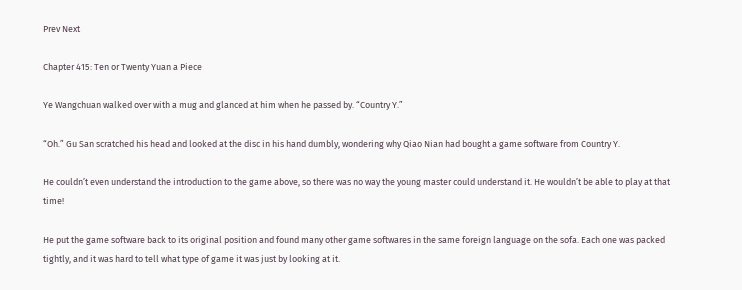Prev Next

Chapter 415: Ten or Twenty Yuan a Piece

Ye Wangchuan walked over with a mug and glanced at him when he passed by. “Country Y.”

“Oh.” Gu San scratched his head and looked at the disc in his hand dumbly, wondering why Qiao Nian had bought a game software from Country Y.

He couldn’t even understand the introduction to the game above, so there was no way the young master could understand it. He wouldn’t be able to play at that time!

He put the game software back to its original position and found many other game softwares in the same foreign language on the sofa. Each one was packed tightly, and it was hard to tell what type of game it was just by looking at it.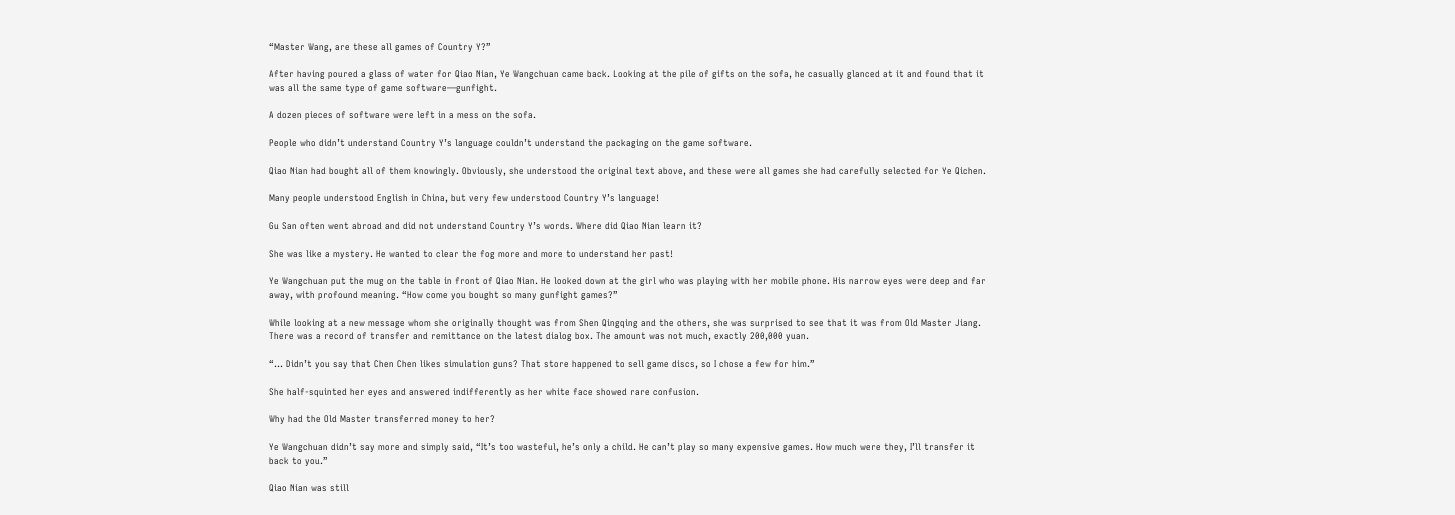“Master Wang, are these all games of Country Y?”

After having poured a glass of water for Qiao Nian, Ye Wangchuan came back. Looking at the pile of gifts on the sofa, he casually glanced at it and found that it was all the same type of game software—gunfight.

A dozen pieces of software were left in a mess on the sofa.

People who didn’t understand Country Y’s language couldn’t understand the packaging on the game software.

Qiao Nian had bought all of them knowingly. Obviously, she understood the original text above, and these were all games she had carefully selected for Ye Qichen.

Many people understood English in China, but very few understood Country Y’s language!

Gu San often went abroad and did not understand Country Y’s words. Where did Qiao Nian learn it?

She was like a mystery. He wanted to clear the fog more and more to understand her past!

Ye Wangchuan put the mug on the table in front of Qiao Nian. He looked down at the girl who was playing with her mobile phone. His narrow eyes were deep and far away, with profound meaning. “How come you bought so many gunfight games?”

While looking at a new message whom she originally thought was from Shen Qingqing and the others, she was surprised to see that it was from Old Master Jiang. There was a record of transfer and remittance on the latest dialog box. The amount was not much, exactly 200,000 yuan.

“… Didn’t you say that Chen Chen likes simulation guns? That store happened to sell game discs, so I chose a few for him.”

She half-squinted her eyes and answered indifferently as her white face showed rare confusion.

Why had the Old Master transferred money to her?

Ye Wangchuan didn’t say more and simply said, “It’s too wasteful, he’s only a child. He can’t play so many expensive games. How much were they, I’ll transfer it back to you.”

Qiao Nian was still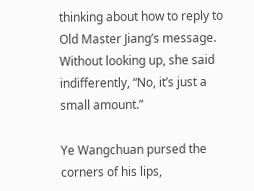thinking about how to reply to Old Master Jiang’s message. Without looking up, she said indifferently, “No, it’s just a small amount.”

Ye Wangchuan pursed the corners of his lips,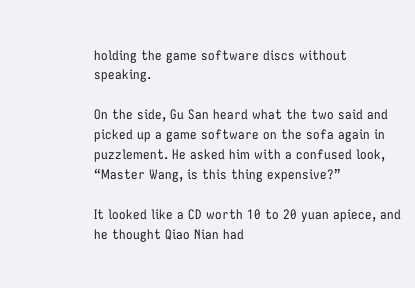holding the game software discs without speaking.

On the side, Gu San heard what the two said and picked up a game software on the sofa again in puzzlement. He asked him with a confused look, “Master Wang, is this thing expensive?”

It looked like a CD worth 10 to 20 yuan apiece, and he thought Qiao Nian had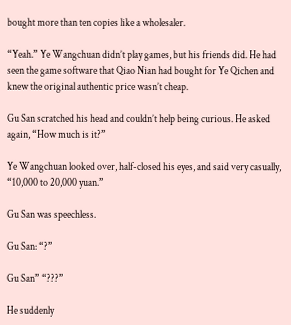bought more than ten copies like a wholesaler.

“Yeah.” Ye Wangchuan didn’t play games, but his friends did. He had seen the game software that Qiao Nian had bought for Ye Qichen and knew the original authentic price wasn’t cheap.

Gu San scratched his head and couldn’t help being curious. He asked again, “How much is it?”

Ye Wangchuan looked over, half-closed his eyes, and said very casually, “10,000 to 20,000 yuan.”

Gu San was speechless.

Gu San: “?”

Gu San” “???”

He suddenly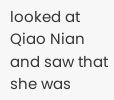looked at Qiao Nian and saw that she was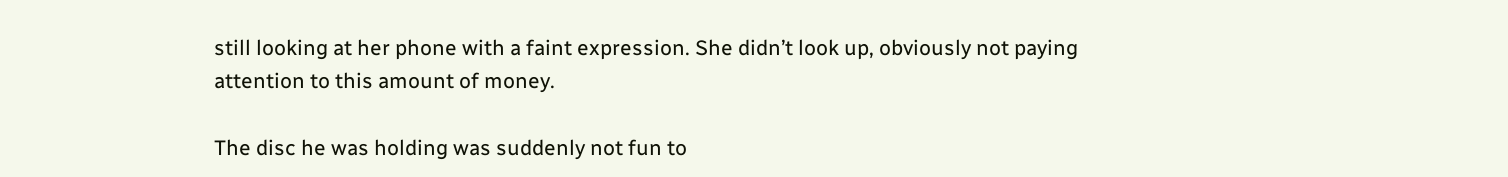still looking at her phone with a faint expression. She didn’t look up, obviously not paying attention to this amount of money.

The disc he was holding was suddenly not fun to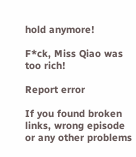hold anymore!

F*ck, Miss Qiao was too rich!

Report error

If you found broken links, wrong episode or any other problems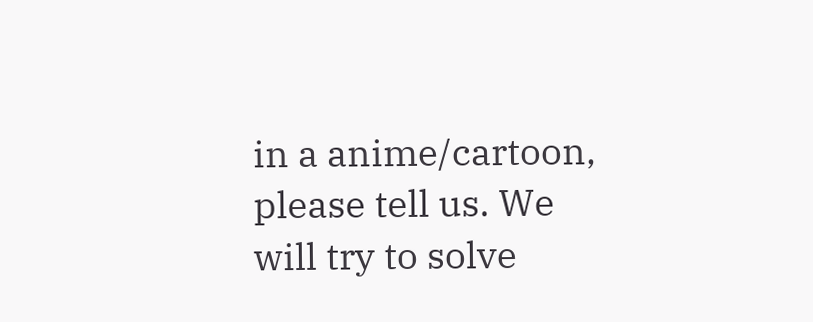in a anime/cartoon, please tell us. We will try to solve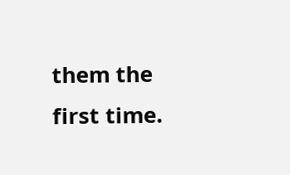them the first time.